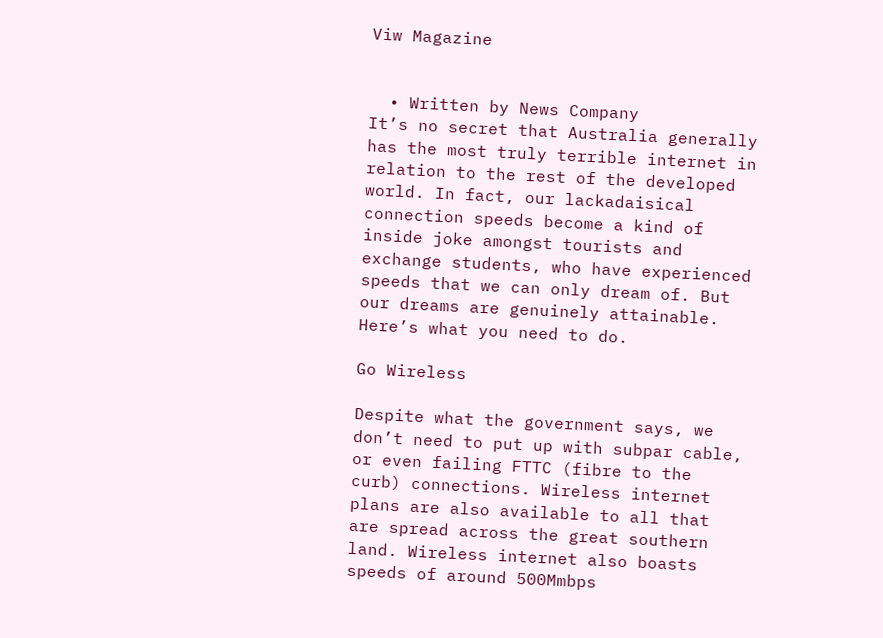Viw Magazine


  • Written by News Company
It’s no secret that Australia generally has the most truly terrible internet in relation to the rest of the developed world. In fact, our lackadaisical connection speeds become a kind of inside joke amongst tourists and exchange students, who have experienced speeds that we can only dream of. But our dreams are genuinely attainable. Here’s what you need to do.

Go Wireless

Despite what the government says, we don’t need to put up with subpar cable, or even failing FTTC (fibre to the curb) connections. Wireless internet plans are also available to all that are spread across the great southern land. Wireless internet also boasts speeds of around 500Mmbps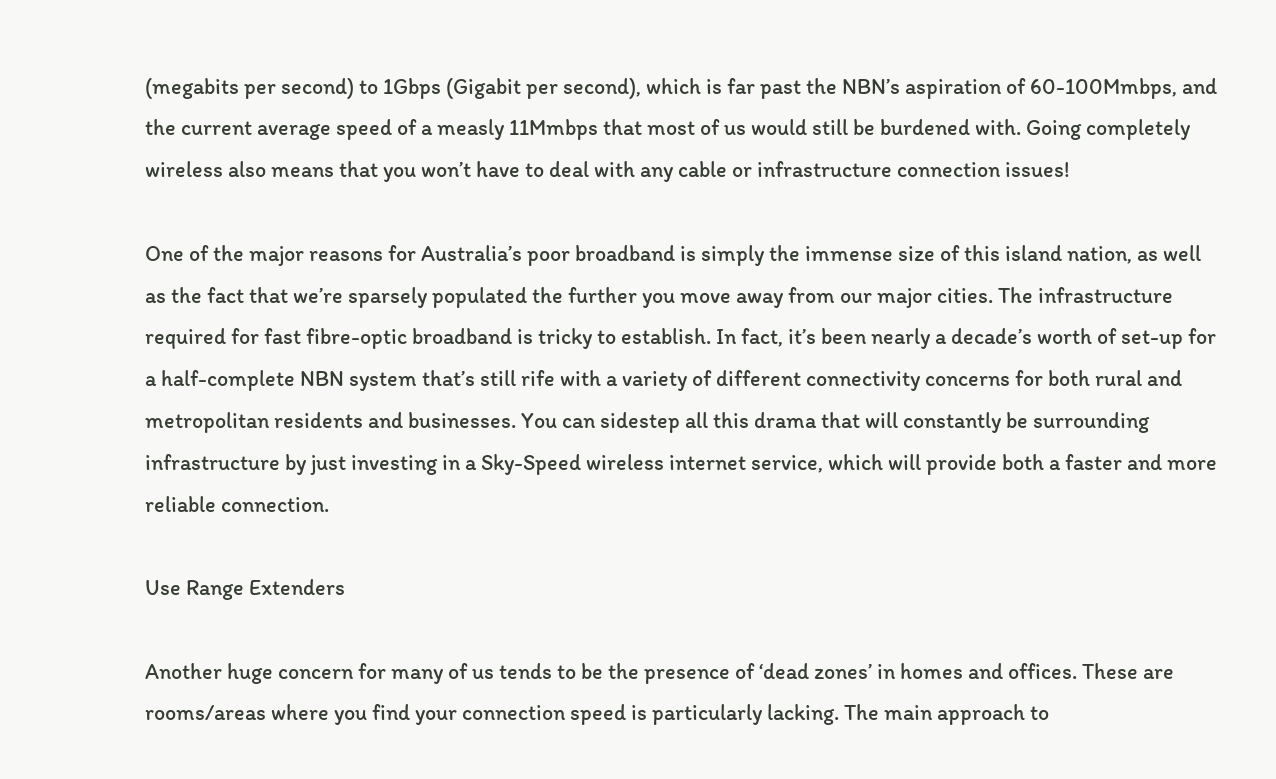(megabits per second) to 1Gbps (Gigabit per second), which is far past the NBN’s aspiration of 60-100Mmbps, and the current average speed of a measly 11Mmbps that most of us would still be burdened with. Going completely wireless also means that you won’t have to deal with any cable or infrastructure connection issues!

One of the major reasons for Australia’s poor broadband is simply the immense size of this island nation, as well as the fact that we’re sparsely populated the further you move away from our major cities. The infrastructure required for fast fibre-optic broadband is tricky to establish. In fact, it’s been nearly a decade’s worth of set-up for a half-complete NBN system that’s still rife with a variety of different connectivity concerns for both rural and metropolitan residents and businesses. You can sidestep all this drama that will constantly be surrounding infrastructure by just investing in a Sky-Speed wireless internet service, which will provide both a faster and more reliable connection.

Use Range Extenders

Another huge concern for many of us tends to be the presence of ‘dead zones’ in homes and offices. These are rooms/areas where you find your connection speed is particularly lacking. The main approach to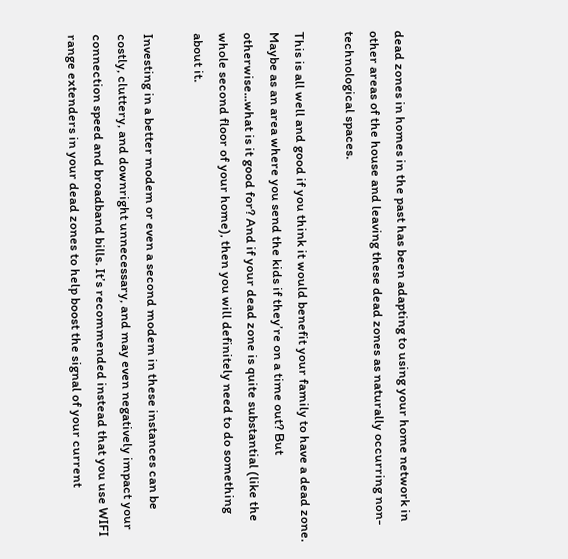dead zones in homes in the past has been adapting to using your home network in other areas of the house and leaving these dead zones as naturally occurring non-technological spaces.

This is all well and good if you think it would benefit your family to have a dead zone. Maybe as an area where you send the kids if they’re on a time out? But otherwise...what is it good for? And if your dead zone is quite substantial (like the whole second floor of your home), then you will definitely need to do something about it.

Investing in a better modem or even a second modem in these instances can be costly, cluttery, and downright unnecessary, and may even negatively impact your connection speed and broadband bills. It’s recommended instead that you use WIFI range extenders in your dead zones to help boost the signal of your current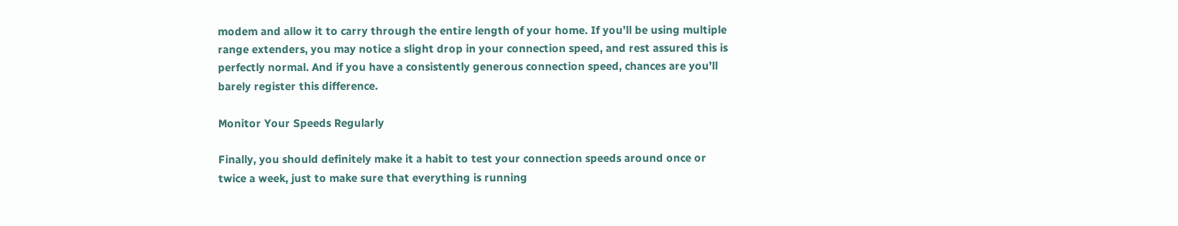modem and allow it to carry through the entire length of your home. If you’ll be using multiple range extenders, you may notice a slight drop in your connection speed, and rest assured this is perfectly normal. And if you have a consistently generous connection speed, chances are you’ll barely register this difference.

Monitor Your Speeds Regularly

Finally, you should definitely make it a habit to test your connection speeds around once or twice a week, just to make sure that everything is running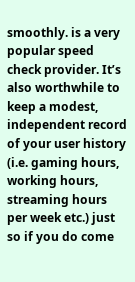smoothly. is a very popular speed check provider. It’s also worthwhile to keep a modest, independent record of your user history (i.e. gaming hours, working hours, streaming hours per week etc.) just so if you do come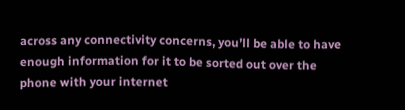across any connectivity concerns, you’ll be able to have enough information for it to be sorted out over the phone with your internet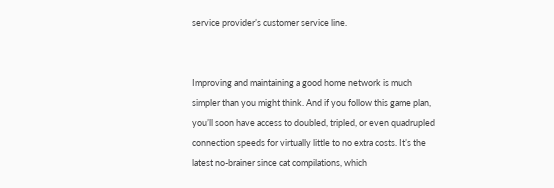service provider’s customer service line.


Improving and maintaining a good home network is much simpler than you might think. And if you follow this game plan, you’ll soon have access to doubled, tripled, or even quadrupled connection speeds for virtually little to no extra costs. It’s the latest no-brainer since cat compilations, which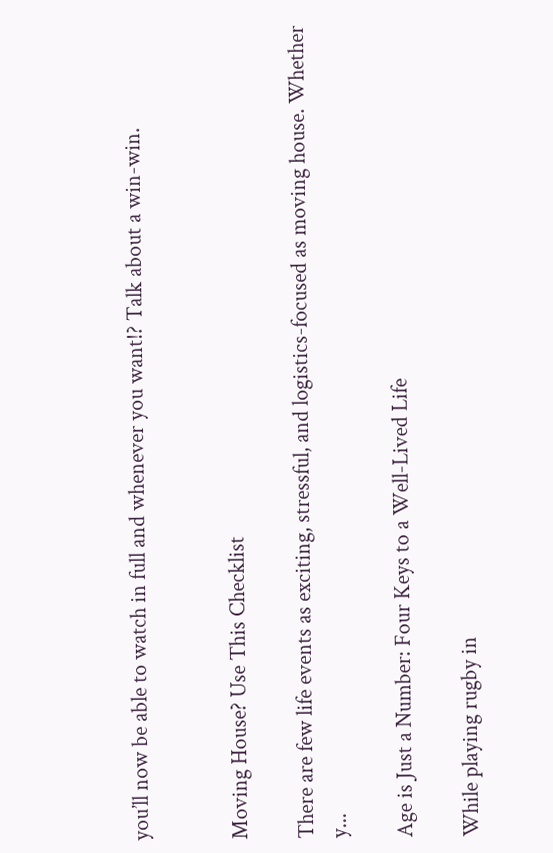you’ll now be able to watch in full and whenever you want!? Talk about a win-win.


Moving House? Use This Checklist

There are few life events as exciting, stressful, and logistics-focused as moving house. Whether y...

Age is Just a Number: Four Keys to a Well-Lived Life

While playing rugby in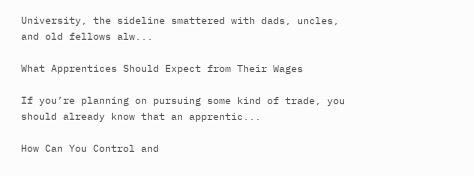University, the sideline smattered with dads, uncles, and old fellows alw...

What Apprentices Should Expect from Their Wages

If you’re planning on pursuing some kind of trade, you should already know that an apprentic...

How Can You Control and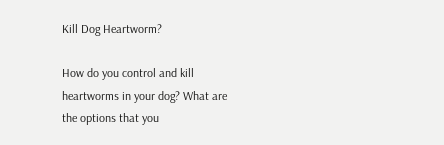Kill Dog Heartworm?

How do you control and kill heartworms in your dog? What are the options that you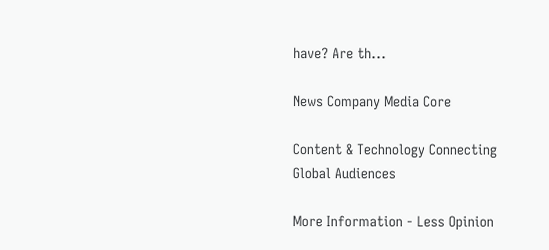have? Are th...

News Company Media Core

Content & Technology Connecting Global Audiences

More Information - Less Opinion